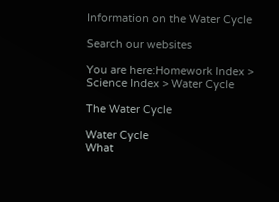Information on the Water Cycle

Search our websites

You are here:Homework Index > Science Index > Water Cycle

The Water Cycle

Water Cycle
What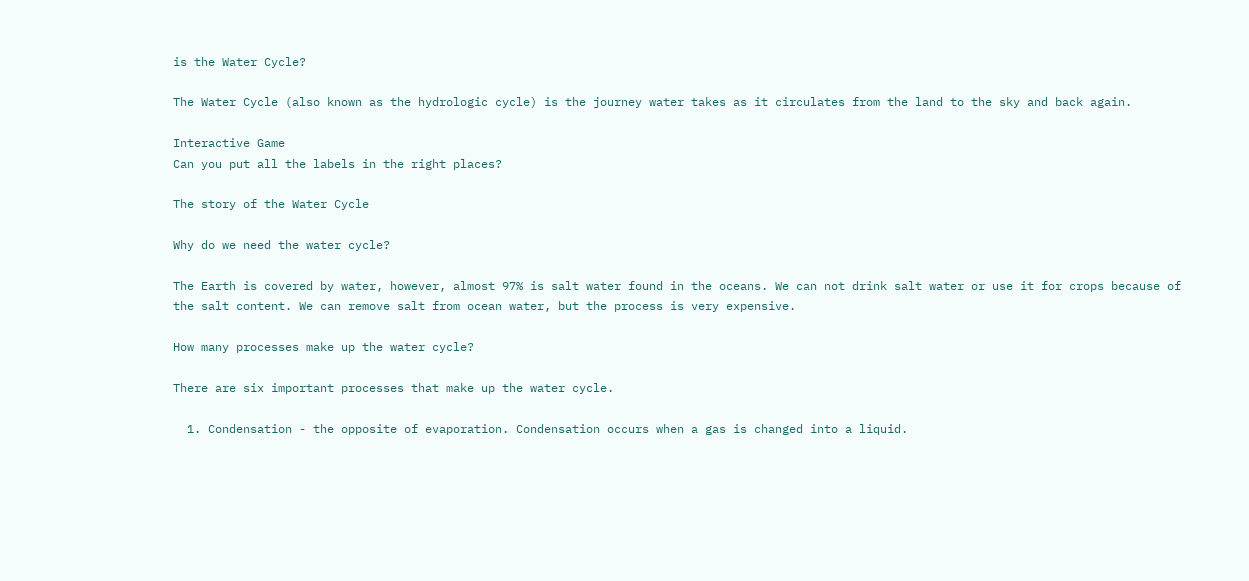is the Water Cycle?

The Water Cycle (also known as the hydrologic cycle) is the journey water takes as it circulates from the land to the sky and back again.

Interactive Game
Can you put all the labels in the right places?

The story of the Water Cycle

Why do we need the water cycle?

The Earth is covered by water, however, almost 97% is salt water found in the oceans. We can not drink salt water or use it for crops because of the salt content. We can remove salt from ocean water, but the process is very expensive.

How many processes make up the water cycle?

There are six important processes that make up the water cycle.

  1. Condensation - the opposite of evaporation. Condensation occurs when a gas is changed into a liquid.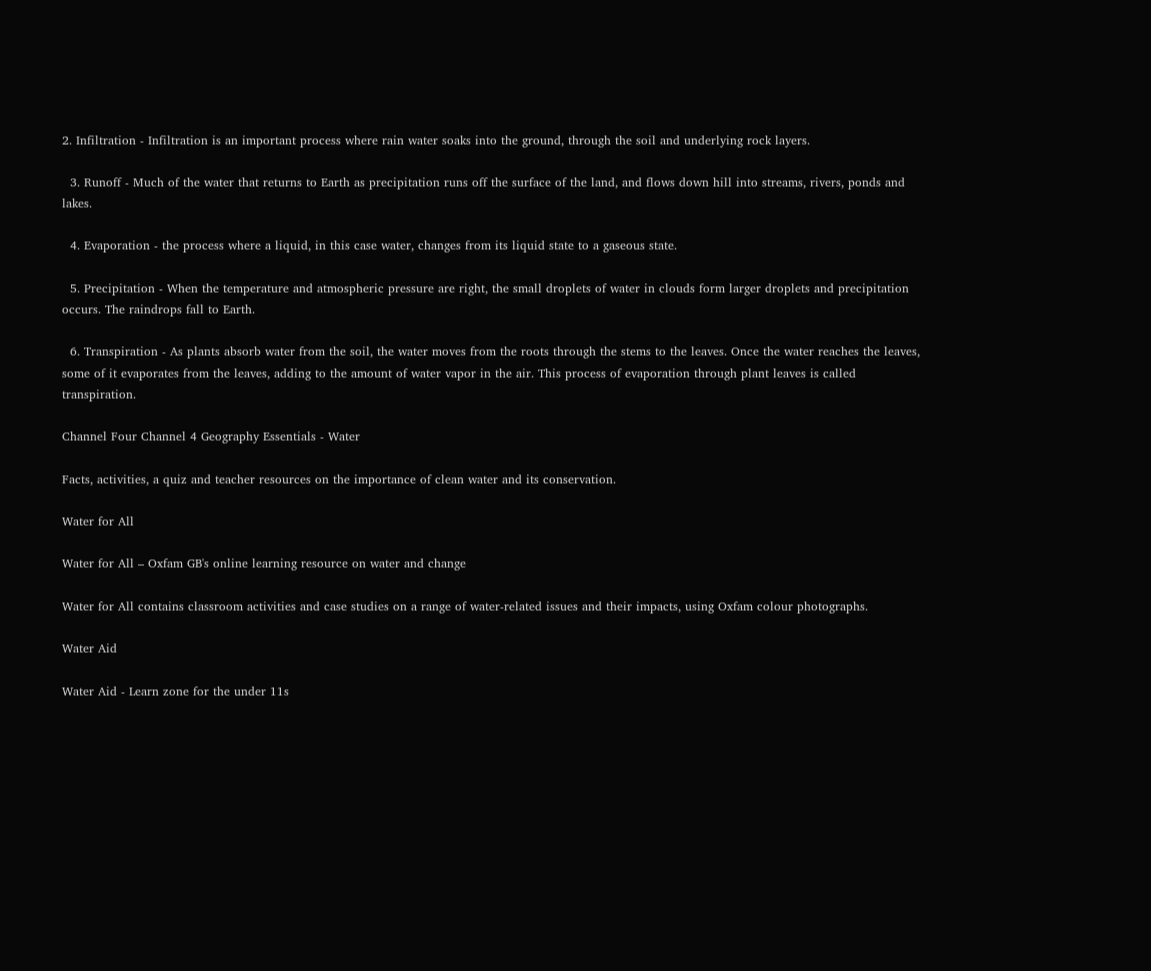2. Infiltration - Infiltration is an important process where rain water soaks into the ground, through the soil and underlying rock layers.

  3. Runoff - Much of the water that returns to Earth as precipitation runs off the surface of the land, and flows down hill into streams, rivers, ponds and lakes.

  4. Evaporation - the process where a liquid, in this case water, changes from its liquid state to a gaseous state.

  5. Precipitation - When the temperature and atmospheric pressure are right, the small droplets of water in clouds form larger droplets and precipitation occurs. The raindrops fall to Earth.

  6. Transpiration - As plants absorb water from the soil, the water moves from the roots through the stems to the leaves. Once the water reaches the leaves, some of it evaporates from the leaves, adding to the amount of water vapor in the air. This process of evaporation through plant leaves is called transpiration.

Channel Four Channel 4 Geography Essentials - Water

Facts, activities, a quiz and teacher resources on the importance of clean water and its conservation.

Water for All

Water for All – Oxfam GB's online learning resource on water and change

Water for All contains classroom activities and case studies on a range of water-related issues and their impacts, using Oxfam colour photographs.

Water Aid

Water Aid - Learn zone for the under 11s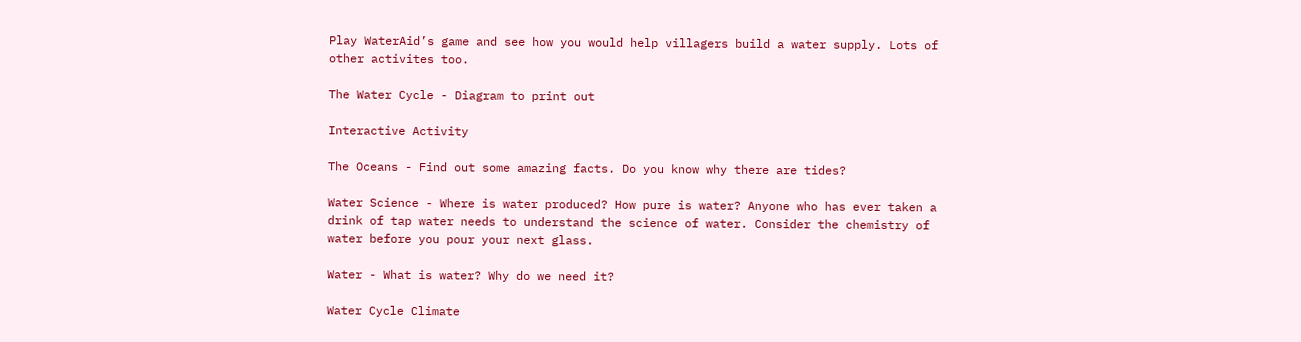Play WaterAid’s game and see how you would help villagers build a water supply. Lots of other activites too.

The Water Cycle - Diagram to print out

Interactive Activity

The Oceans - Find out some amazing facts. Do you know why there are tides?

Water Science - Where is water produced? How pure is water? Anyone who has ever taken a drink of tap water needs to understand the science of water. Consider the chemistry of water before you pour your next glass.

Water - What is water? Why do we need it?

Water Cycle Climate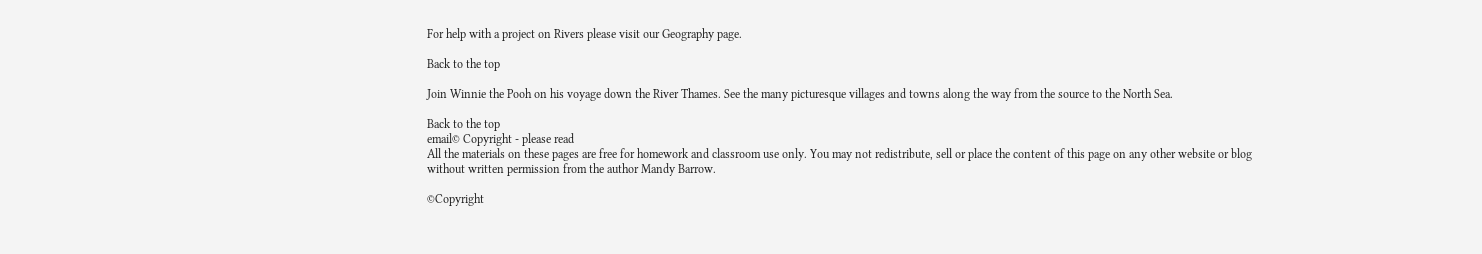For help with a project on Rivers please visit our Geography page.

Back to the top

Join Winnie the Pooh on his voyage down the River Thames. See the many picturesque villages and towns along the way from the source to the North Sea.

Back to the top
email© Copyright - please read
All the materials on these pages are free for homework and classroom use only. You may not redistribute, sell or place the content of this page on any other website or blog without written permission from the author Mandy Barrow.

©Copyright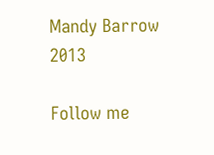Mandy Barrow 2013

Follow me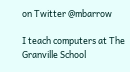on Twitter @mbarrow

I teach computers at The Granville School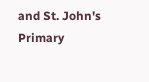and St. John's Primary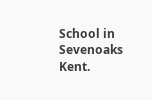School in Sevenoaks Kent.